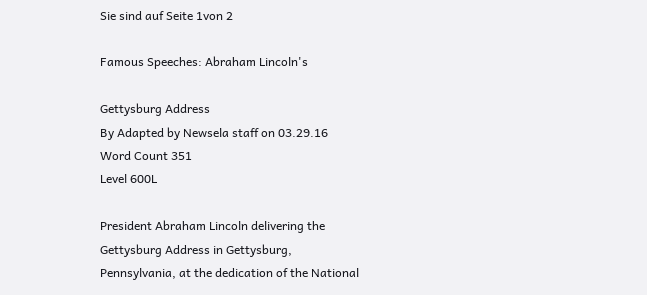Sie sind auf Seite 1von 2

Famous Speeches: Abraham Lincoln's

Gettysburg Address
By Adapted by Newsela staff on 03.29.16
Word Count 351
Level 600L

President Abraham Lincoln delivering the Gettysburg Address in Gettysburg, Pennsylvania, at the dedication of the National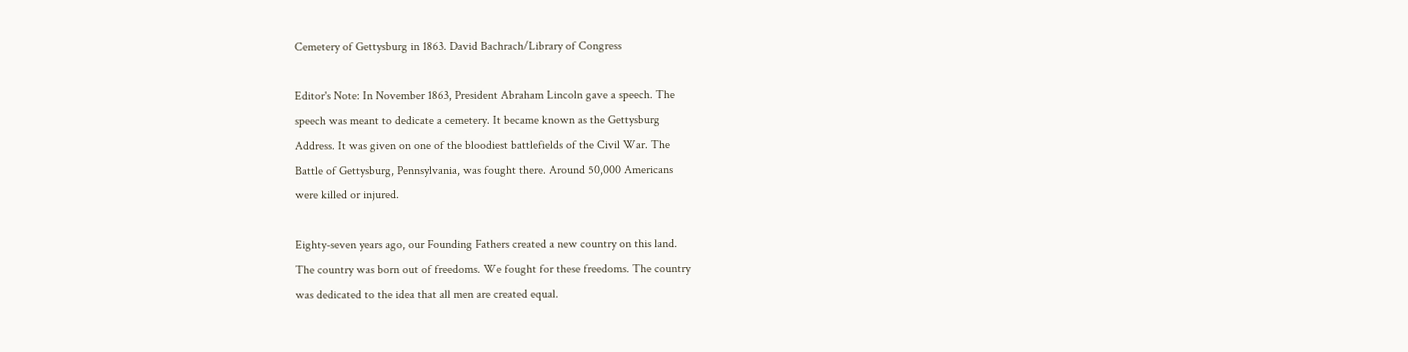Cemetery of Gettysburg in 1863. David Bachrach/Library of Congress

Editor's Note: In November 1863, President Abraham Lincoln gave a speech. The
speech was meant to dedicate a cemetery. It became known as the Gettysburg
Address. It was given on one of the bloodiest battlefields of the Civil War. The
Battle of Gettysburg, Pennsylvania, was fought there. Around 50,000 Americans
were killed or injured.

Eighty-seven years ago, our Founding Fathers created a new country on this land.
The country was born out of freedoms. We fought for these freedoms. The country
was dedicated to the idea that all men are created equal.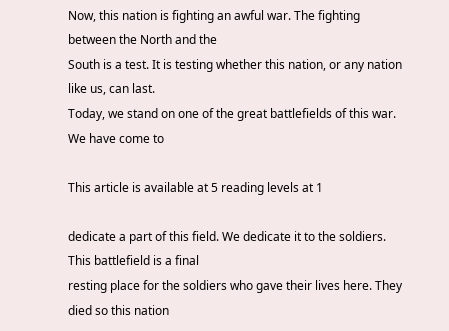Now, this nation is fighting an awful war. The fighting between the North and the
South is a test. It is testing whether this nation, or any nation like us, can last.
Today, we stand on one of the great battlefields of this war. We have come to

This article is available at 5 reading levels at 1

dedicate a part of this field. We dedicate it to the soldiers. This battlefield is a final
resting place for the soldiers who gave their lives here. They died so this nation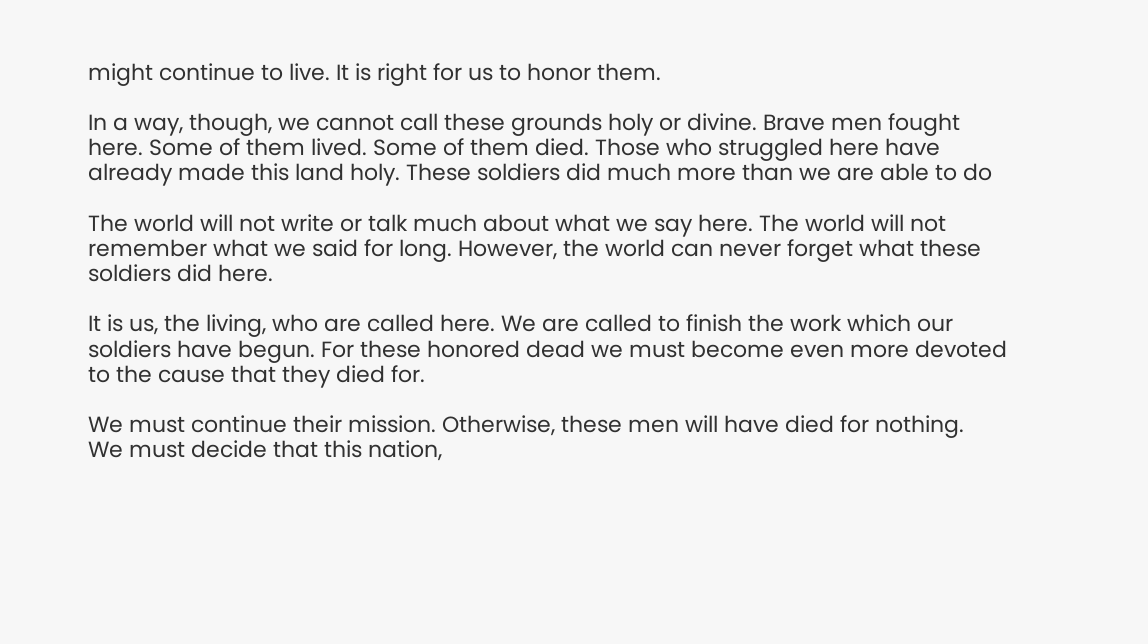might continue to live. It is right for us to honor them.

In a way, though, we cannot call these grounds holy or divine. Brave men fought
here. Some of them lived. Some of them died. Those who struggled here have
already made this land holy. These soldiers did much more than we are able to do

The world will not write or talk much about what we say here. The world will not
remember what we said for long. However, the world can never forget what these
soldiers did here.

It is us, the living, who are called here. We are called to finish the work which our
soldiers have begun. For these honored dead we must become even more devoted
to the cause that they died for.

We must continue their mission. Otherwise, these men will have died for nothing.
We must decide that this nation,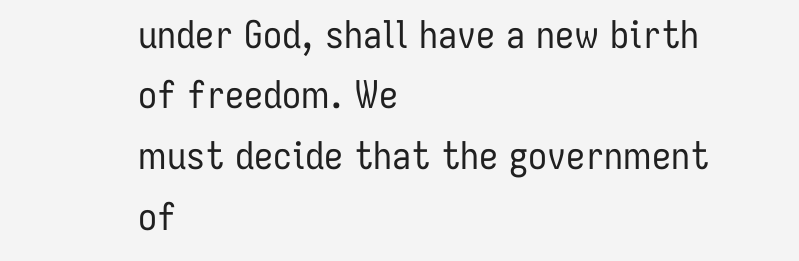under God, shall have a new birth of freedom. We
must decide that the government of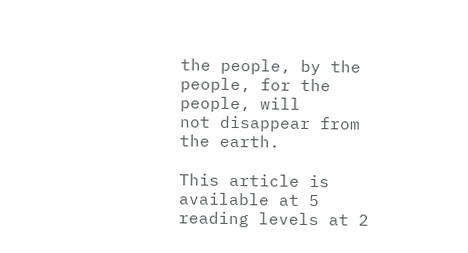the people, by the people, for the people, will
not disappear from the earth.

This article is available at 5 reading levels at 2